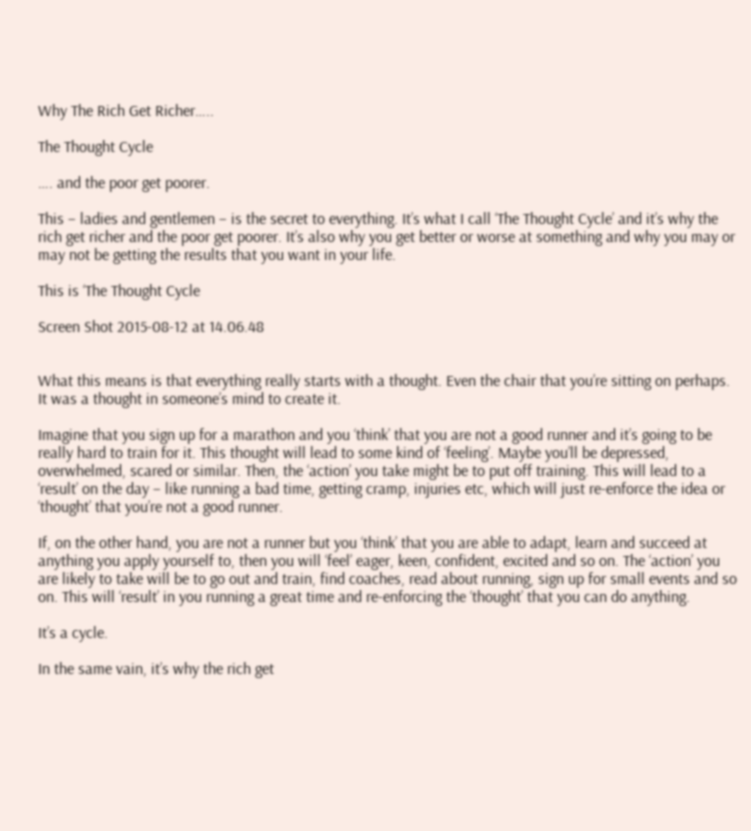Why The Rich Get Richer…..

The Thought Cycle

…. and the poor get poorer.

This – ladies and gentlemen – is the secret to everything. It’s what I call ‘The Thought Cycle’ and it’s why the rich get richer and the poor get poorer. It’s also why you get better or worse at something and why you may or may not be getting the results that you want in your life.

This is ‘The Thought Cycle

Screen Shot 2015-08-12 at 14.06.48


What this means is that everything really starts with a thought. Even the chair that you’re sitting on perhaps. It was a thought in someone’s mind to create it.

Imagine that you sign up for a marathon and you ‘think’ that you are not a good runner and it’s going to be really hard to train for it. This thought will lead to some kind of ‘feeling’. Maybe you’ll be depressed, overwhelmed, scared or similar. Then, the ‘action’ you take might be to put off training. This will lead to a ‘result’ on the day – like running a bad time, getting cramp, injuries etc, which will just re-enforce the idea or ‘thought’ that you’re not a good runner.

If, on the other hand, you are not a runner but you ‘think’ that you are able to adapt, learn and succeed at anything you apply yourself to, then you will ‘feel’ eager, keen, confident, excited and so on. The ‘action’ you are likely to take will be to go out and train, find coaches, read about running, sign up for small events and so on. This will ‘result’ in you running a great time and re-enforcing the ‘thought’ that you can do anything.

It’s a cycle.

In the same vain, it’s why the rich get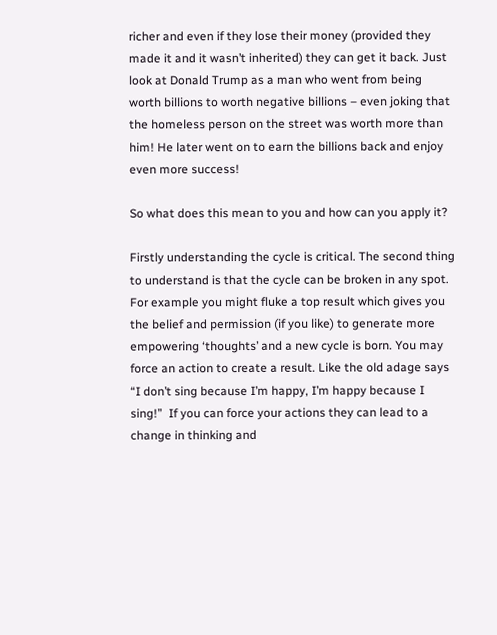richer and even if they lose their money (provided they made it and it wasn’t inherited) they can get it back. Just look at Donald Trump as a man who went from being worth billions to worth negative billions – even joking that the homeless person on the street was worth more than him! He later went on to earn the billions back and enjoy even more success!

So what does this mean to you and how can you apply it?

Firstly understanding the cycle is critical. The second thing to understand is that the cycle can be broken in any spot. For example you might fluke a top result which gives you the belief and permission (if you like) to generate more empowering ‘thoughts’ and a new cycle is born. You may force an action to create a result. Like the old adage says “I don’t sing because I’m happy, I’m happy because I sing!”  If you can force your actions they can lead to a change in thinking and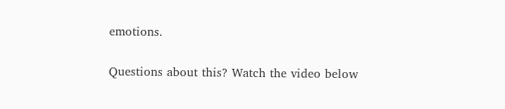emotions.

Questions about this? Watch the video below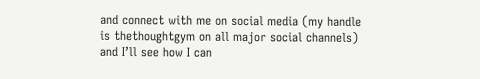and connect with me on social media (my handle is thethoughtgym on all major social channels) and I’ll see how I can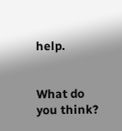help.


What do you think?